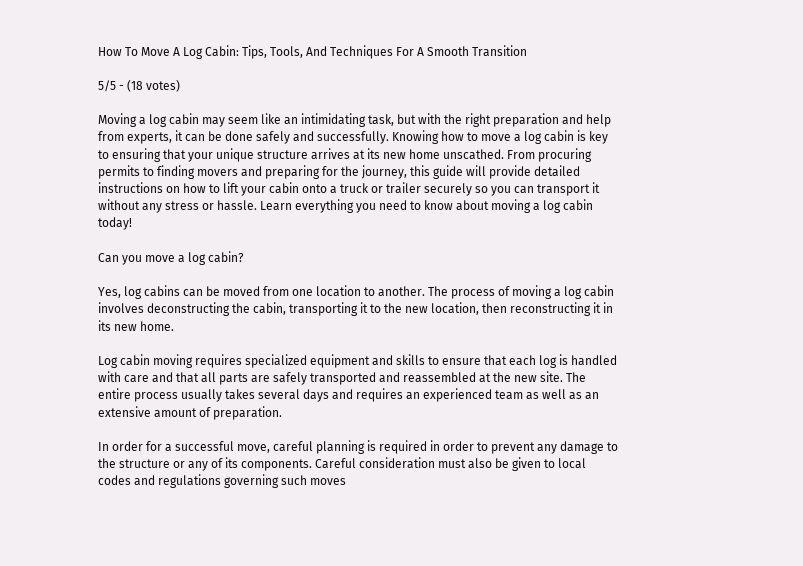How To Move A Log Cabin: Tips, Tools, And Techniques For A Smooth Transition

5/5 - (18 votes)

Moving a log cabin may seem like an intimidating task, but with the right preparation and help from experts, it can be done safely and successfully. Knowing how to move a log cabin is key to ensuring that your unique structure arrives at its new home unscathed. From procuring permits to finding movers and preparing for the journey, this guide will provide detailed instructions on how to lift your cabin onto a truck or trailer securely so you can transport it without any stress or hassle. Learn everything you need to know about moving a log cabin today!

Can you move a log cabin?

Yes, log cabins can be moved from one location to another. The process of moving a log cabin involves deconstructing the cabin, transporting it to the new location, then reconstructing it in its new home.

Log cabin moving requires specialized equipment and skills to ensure that each log is handled with care and that all parts are safely transported and reassembled at the new site. The entire process usually takes several days and requires an experienced team as well as an extensive amount of preparation.

In order for a successful move, careful planning is required in order to prevent any damage to the structure or any of its components. Careful consideration must also be given to local codes and regulations governing such moves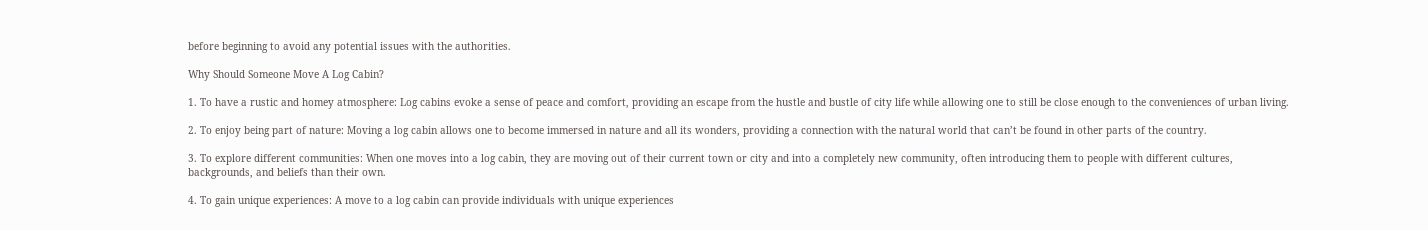before beginning to avoid any potential issues with the authorities.

Why Should Someone Move A Log Cabin?

1. To have a rustic and homey atmosphere: Log cabins evoke a sense of peace and comfort, providing an escape from the hustle and bustle of city life while allowing one to still be close enough to the conveniences of urban living.

2. To enjoy being part of nature: Moving a log cabin allows one to become immersed in nature and all its wonders, providing a connection with the natural world that can’t be found in other parts of the country.

3. To explore different communities: When one moves into a log cabin, they are moving out of their current town or city and into a completely new community, often introducing them to people with different cultures, backgrounds, and beliefs than their own.

4. To gain unique experiences: A move to a log cabin can provide individuals with unique experiences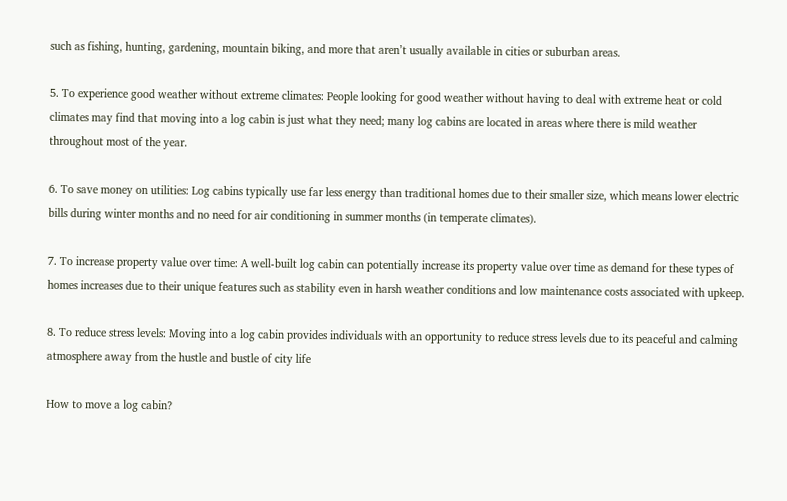such as fishing, hunting, gardening, mountain biking, and more that aren’t usually available in cities or suburban areas.

5. To experience good weather without extreme climates: People looking for good weather without having to deal with extreme heat or cold climates may find that moving into a log cabin is just what they need; many log cabins are located in areas where there is mild weather throughout most of the year.

6. To save money on utilities: Log cabins typically use far less energy than traditional homes due to their smaller size, which means lower electric bills during winter months and no need for air conditioning in summer months (in temperate climates).

7. To increase property value over time: A well-built log cabin can potentially increase its property value over time as demand for these types of homes increases due to their unique features such as stability even in harsh weather conditions and low maintenance costs associated with upkeep.

8. To reduce stress levels: Moving into a log cabin provides individuals with an opportunity to reduce stress levels due to its peaceful and calming atmosphere away from the hustle and bustle of city life

How to move a log cabin?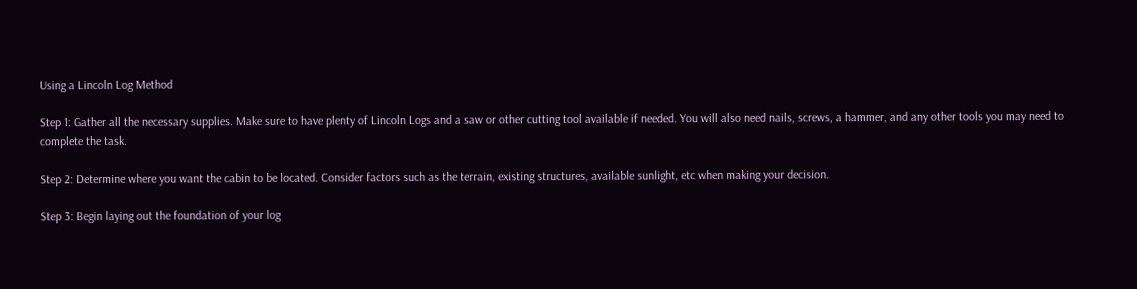Using a Lincoln Log Method

Step 1: Gather all the necessary supplies. Make sure to have plenty of Lincoln Logs and a saw or other cutting tool available if needed. You will also need nails, screws, a hammer, and any other tools you may need to complete the task.

Step 2: Determine where you want the cabin to be located. Consider factors such as the terrain, existing structures, available sunlight, etc when making your decision.

Step 3: Begin laying out the foundation of your log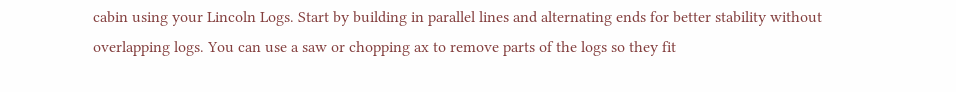cabin using your Lincoln Logs. Start by building in parallel lines and alternating ends for better stability without overlapping logs. You can use a saw or chopping ax to remove parts of the logs so they fit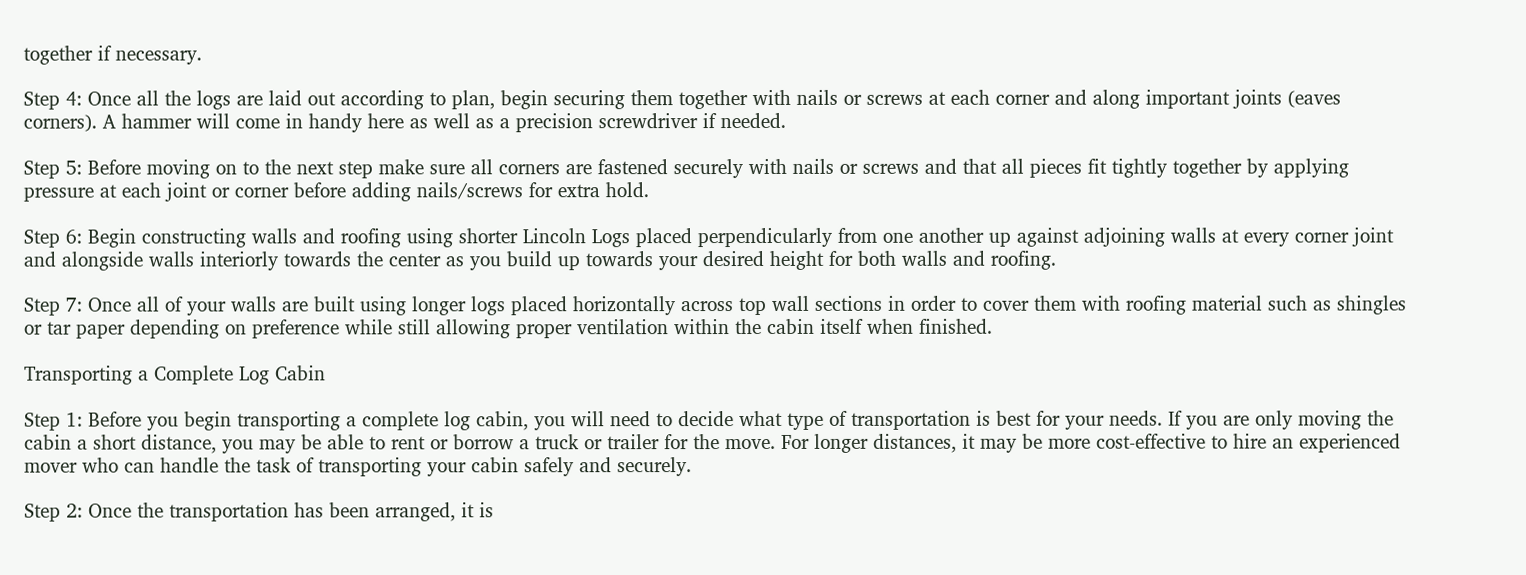together if necessary.

Step 4: Once all the logs are laid out according to plan, begin securing them together with nails or screws at each corner and along important joints (eaves corners). A hammer will come in handy here as well as a precision screwdriver if needed.

Step 5: Before moving on to the next step make sure all corners are fastened securely with nails or screws and that all pieces fit tightly together by applying pressure at each joint or corner before adding nails/screws for extra hold.

Step 6: Begin constructing walls and roofing using shorter Lincoln Logs placed perpendicularly from one another up against adjoining walls at every corner joint and alongside walls interiorly towards the center as you build up towards your desired height for both walls and roofing.

Step 7: Once all of your walls are built using longer logs placed horizontally across top wall sections in order to cover them with roofing material such as shingles or tar paper depending on preference while still allowing proper ventilation within the cabin itself when finished.

Transporting a Complete Log Cabin

Step 1: Before you begin transporting a complete log cabin, you will need to decide what type of transportation is best for your needs. If you are only moving the cabin a short distance, you may be able to rent or borrow a truck or trailer for the move. For longer distances, it may be more cost-effective to hire an experienced mover who can handle the task of transporting your cabin safely and securely.

Step 2: Once the transportation has been arranged, it is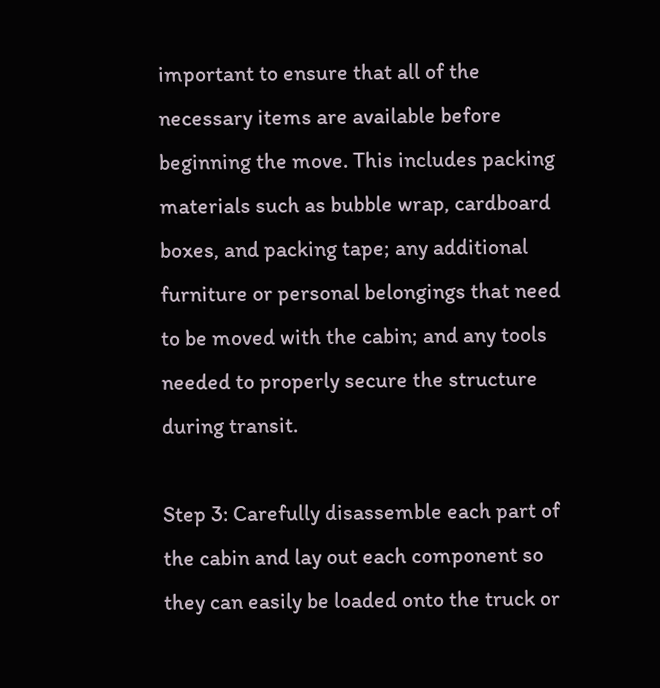important to ensure that all of the necessary items are available before beginning the move. This includes packing materials such as bubble wrap, cardboard boxes, and packing tape; any additional furniture or personal belongings that need to be moved with the cabin; and any tools needed to properly secure the structure during transit.

Step 3: Carefully disassemble each part of the cabin and lay out each component so they can easily be loaded onto the truck or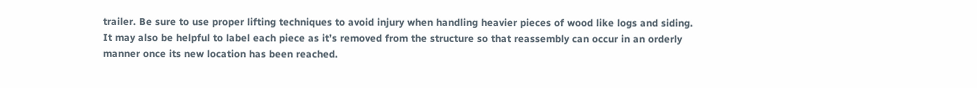trailer. Be sure to use proper lifting techniques to avoid injury when handling heavier pieces of wood like logs and siding. It may also be helpful to label each piece as it’s removed from the structure so that reassembly can occur in an orderly manner once its new location has been reached.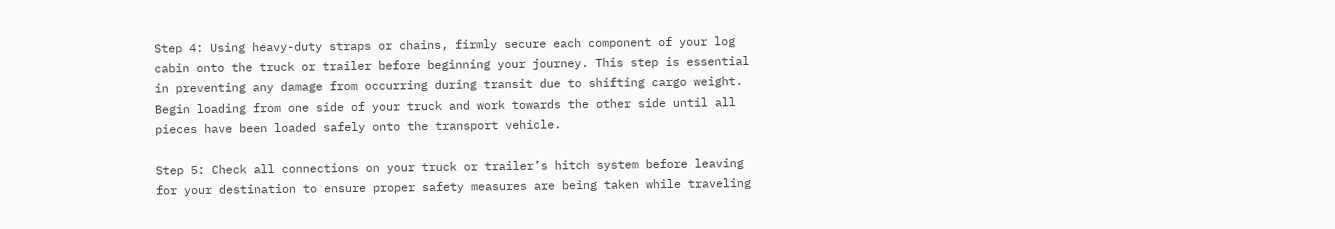Step 4: Using heavy-duty straps or chains, firmly secure each component of your log cabin onto the truck or trailer before beginning your journey. This step is essential in preventing any damage from occurring during transit due to shifting cargo weight. Begin loading from one side of your truck and work towards the other side until all pieces have been loaded safely onto the transport vehicle.

Step 5: Check all connections on your truck or trailer’s hitch system before leaving for your destination to ensure proper safety measures are being taken while traveling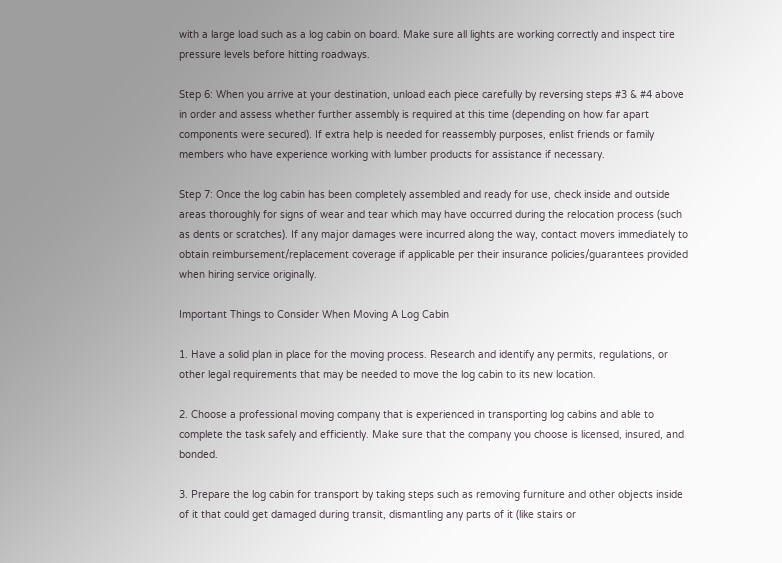with a large load such as a log cabin on board. Make sure all lights are working correctly and inspect tire pressure levels before hitting roadways.

Step 6: When you arrive at your destination, unload each piece carefully by reversing steps #3 & #4 above in order and assess whether further assembly is required at this time (depending on how far apart components were secured). If extra help is needed for reassembly purposes, enlist friends or family members who have experience working with lumber products for assistance if necessary.

Step 7: Once the log cabin has been completely assembled and ready for use, check inside and outside areas thoroughly for signs of wear and tear which may have occurred during the relocation process (such as dents or scratches). If any major damages were incurred along the way, contact movers immediately to obtain reimbursement/replacement coverage if applicable per their insurance policies/guarantees provided when hiring service originally.

Important Things to Consider When Moving A Log Cabin

1. Have a solid plan in place for the moving process. Research and identify any permits, regulations, or other legal requirements that may be needed to move the log cabin to its new location.

2. Choose a professional moving company that is experienced in transporting log cabins and able to complete the task safely and efficiently. Make sure that the company you choose is licensed, insured, and bonded.

3. Prepare the log cabin for transport by taking steps such as removing furniture and other objects inside of it that could get damaged during transit, dismantling any parts of it (like stairs or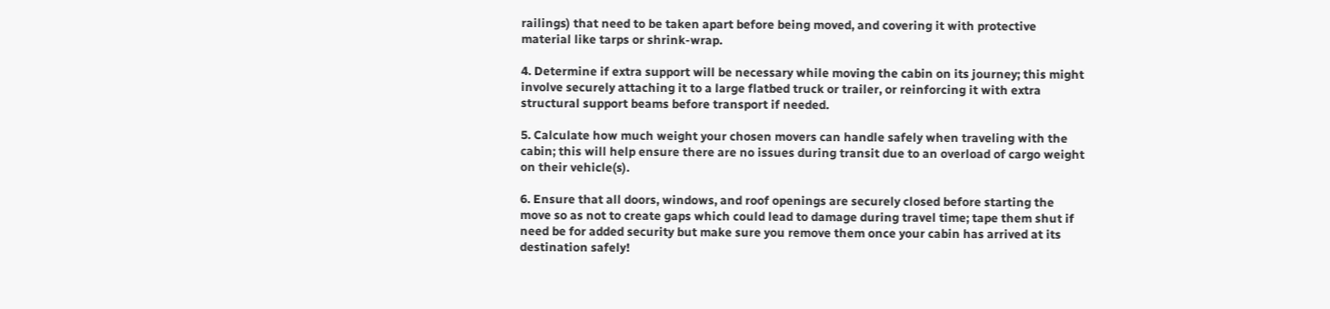railings) that need to be taken apart before being moved, and covering it with protective material like tarps or shrink-wrap.

4. Determine if extra support will be necessary while moving the cabin on its journey; this might involve securely attaching it to a large flatbed truck or trailer, or reinforcing it with extra structural support beams before transport if needed.

5. Calculate how much weight your chosen movers can handle safely when traveling with the cabin; this will help ensure there are no issues during transit due to an overload of cargo weight on their vehicle(s).

6. Ensure that all doors, windows, and roof openings are securely closed before starting the move so as not to create gaps which could lead to damage during travel time; tape them shut if need be for added security but make sure you remove them once your cabin has arrived at its destination safely!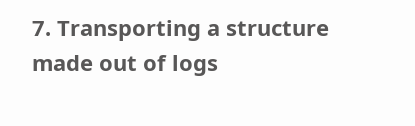7. Transporting a structure made out of logs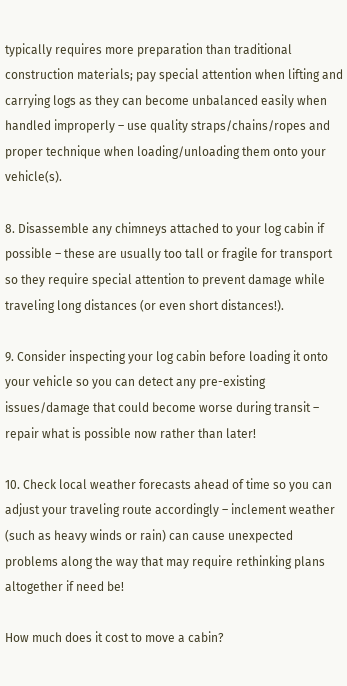typically requires more preparation than traditional construction materials; pay special attention when lifting and carrying logs as they can become unbalanced easily when handled improperly – use quality straps/chains/ropes and proper technique when loading/unloading them onto your vehicle(s).

8. Disassemble any chimneys attached to your log cabin if possible – these are usually too tall or fragile for transport so they require special attention to prevent damage while traveling long distances (or even short distances!).

9. Consider inspecting your log cabin before loading it onto your vehicle so you can detect any pre-existing issues/damage that could become worse during transit – repair what is possible now rather than later!

10. Check local weather forecasts ahead of time so you can adjust your traveling route accordingly – inclement weather (such as heavy winds or rain) can cause unexpected problems along the way that may require rethinking plans altogether if need be!

How much does it cost to move a cabin?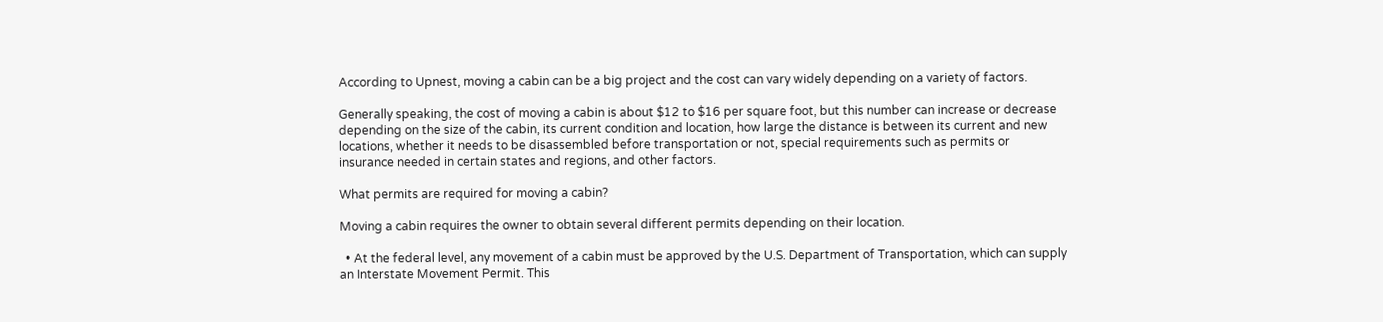According to Upnest, moving a cabin can be a big project and the cost can vary widely depending on a variety of factors.

Generally speaking, the cost of moving a cabin is about $12 to $16 per square foot, but this number can increase or decrease depending on the size of the cabin, its current condition and location, how large the distance is between its current and new locations, whether it needs to be disassembled before transportation or not, special requirements such as permits or insurance needed in certain states and regions, and other factors.

What permits are required for moving a cabin?

Moving a cabin requires the owner to obtain several different permits depending on their location.

  • At the federal level, any movement of a cabin must be approved by the U.S. Department of Transportation, which can supply an Interstate Movement Permit. This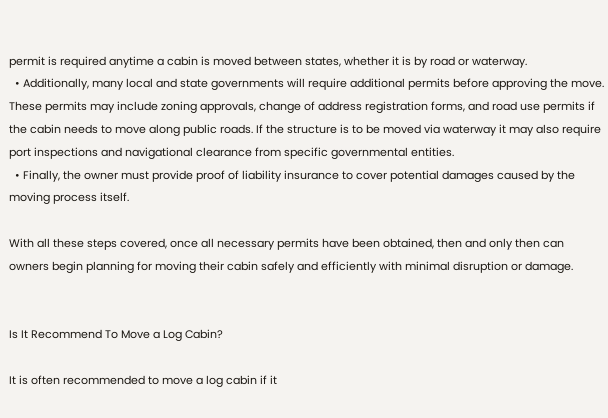permit is required anytime a cabin is moved between states, whether it is by road or waterway.
  • Additionally, many local and state governments will require additional permits before approving the move. These permits may include zoning approvals, change of address registration forms, and road use permits if the cabin needs to move along public roads. If the structure is to be moved via waterway it may also require port inspections and navigational clearance from specific governmental entities.
  • Finally, the owner must provide proof of liability insurance to cover potential damages caused by the moving process itself.

With all these steps covered, once all necessary permits have been obtained, then and only then can owners begin planning for moving their cabin safely and efficiently with minimal disruption or damage.


Is It Recommend To Move a Log Cabin?

It is often recommended to move a log cabin if it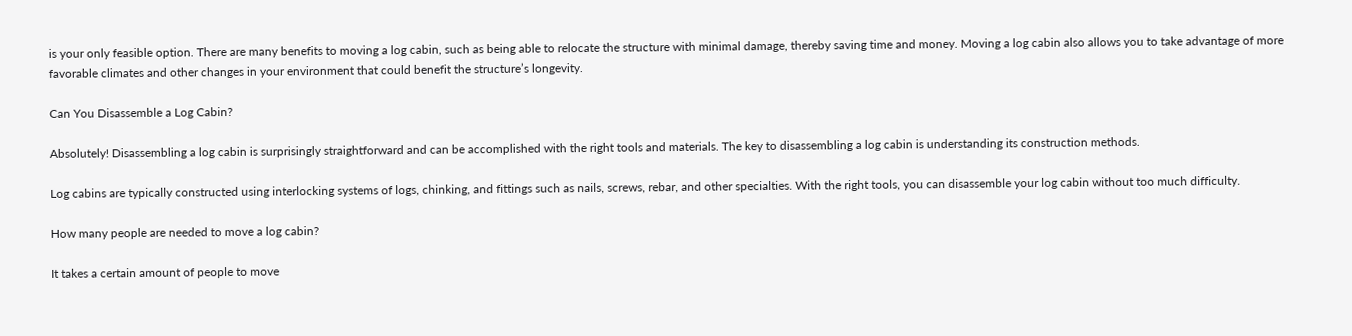is your only feasible option. There are many benefits to moving a log cabin, such as being able to relocate the structure with minimal damage, thereby saving time and money. Moving a log cabin also allows you to take advantage of more favorable climates and other changes in your environment that could benefit the structure’s longevity.

Can You Disassemble a Log Cabin?

Absolutely! Disassembling a log cabin is surprisingly straightforward and can be accomplished with the right tools and materials. The key to disassembling a log cabin is understanding its construction methods.

Log cabins are typically constructed using interlocking systems of logs, chinking, and fittings such as nails, screws, rebar, and other specialties. With the right tools, you can disassemble your log cabin without too much difficulty.

How many people are needed to move a log cabin?

It takes a certain amount of people to move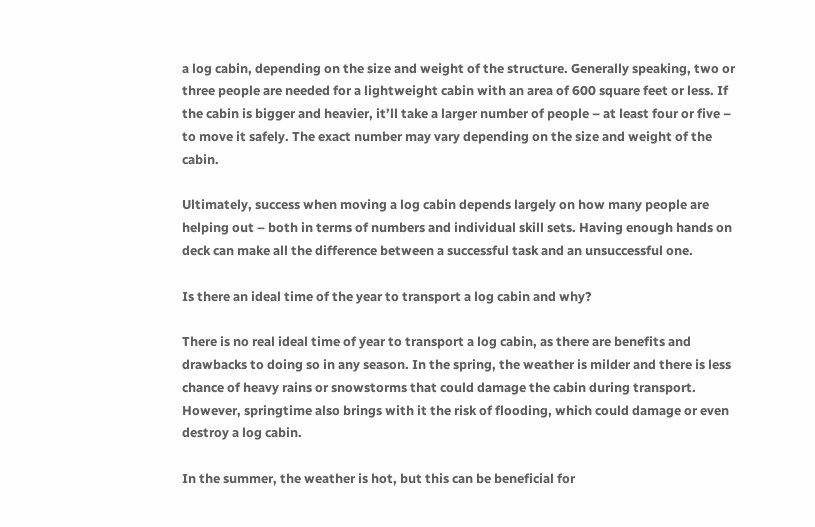a log cabin, depending on the size and weight of the structure. Generally speaking, two or three people are needed for a lightweight cabin with an area of 600 square feet or less. If the cabin is bigger and heavier, it’ll take a larger number of people – at least four or five – to move it safely. The exact number may vary depending on the size and weight of the cabin.

Ultimately, success when moving a log cabin depends largely on how many people are helping out – both in terms of numbers and individual skill sets. Having enough hands on deck can make all the difference between a successful task and an unsuccessful one.

Is there an ideal time of the year to transport a log cabin and why?

There is no real ideal time of year to transport a log cabin, as there are benefits and drawbacks to doing so in any season. In the spring, the weather is milder and there is less chance of heavy rains or snowstorms that could damage the cabin during transport. However, springtime also brings with it the risk of flooding, which could damage or even destroy a log cabin.

In the summer, the weather is hot, but this can be beneficial for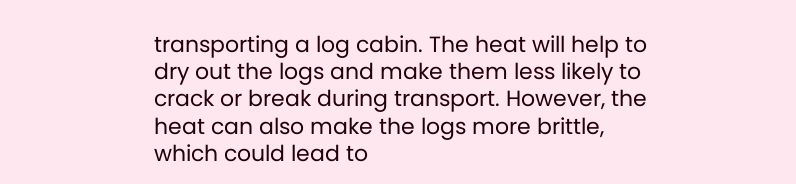transporting a log cabin. The heat will help to dry out the logs and make them less likely to crack or break during transport. However, the heat can also make the logs more brittle, which could lead to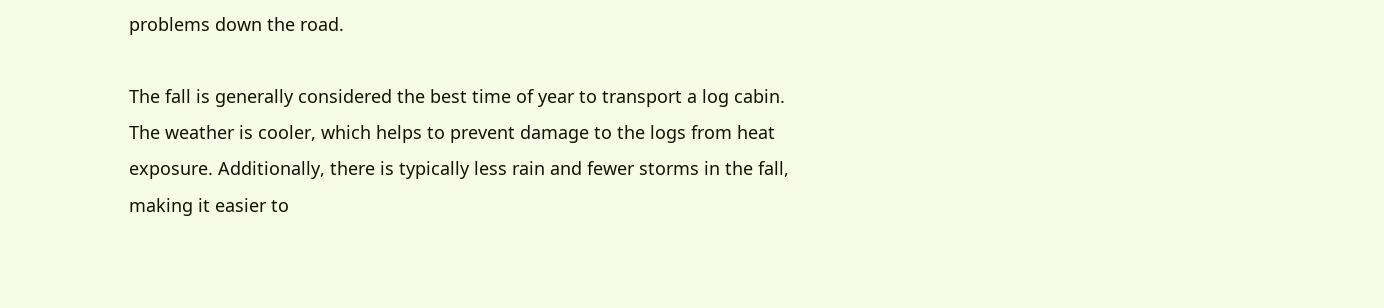problems down the road.

The fall is generally considered the best time of year to transport a log cabin. The weather is cooler, which helps to prevent damage to the logs from heat exposure. Additionally, there is typically less rain and fewer storms in the fall, making it easier to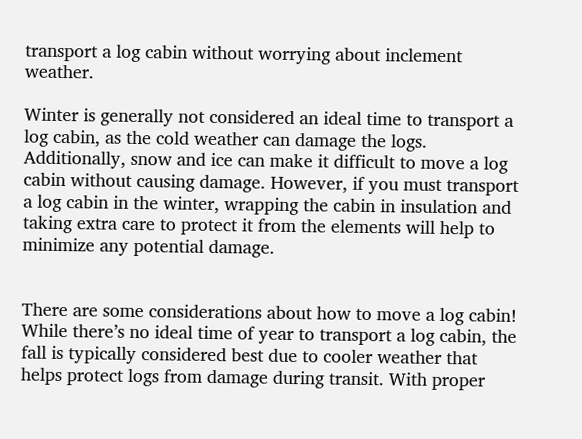transport a log cabin without worrying about inclement weather.

Winter is generally not considered an ideal time to transport a log cabin, as the cold weather can damage the logs. Additionally, snow and ice can make it difficult to move a log cabin without causing damage. However, if you must transport a log cabin in the winter, wrapping the cabin in insulation and taking extra care to protect it from the elements will help to minimize any potential damage.


There are some considerations about how to move a log cabin! While there’s no ideal time of year to transport a log cabin, the fall is typically considered best due to cooler weather that helps protect logs from damage during transit. With proper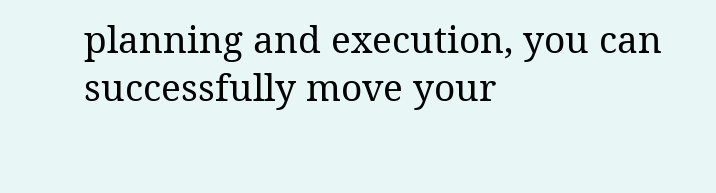planning and execution, you can successfully move your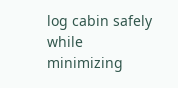log cabin safely while minimizing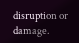disruption or damage.